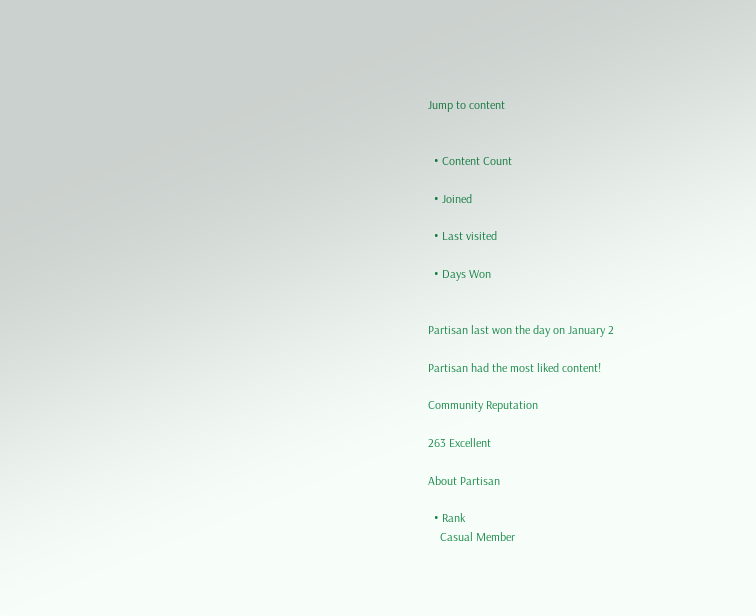Jump to content


  • Content Count

  • Joined

  • Last visited

  • Days Won


Partisan last won the day on January 2

Partisan had the most liked content!

Community Reputation

263 Excellent

About Partisan

  • Rank
    Casual Member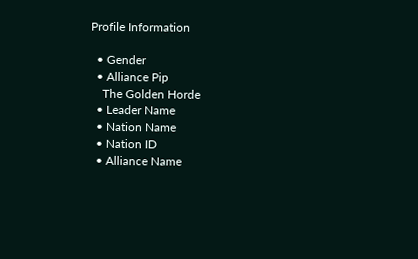Profile Information

  • Gender
  • Alliance Pip
    The Golden Horde
  • Leader Name
  • Nation Name
  • Nation ID
  • Alliance Name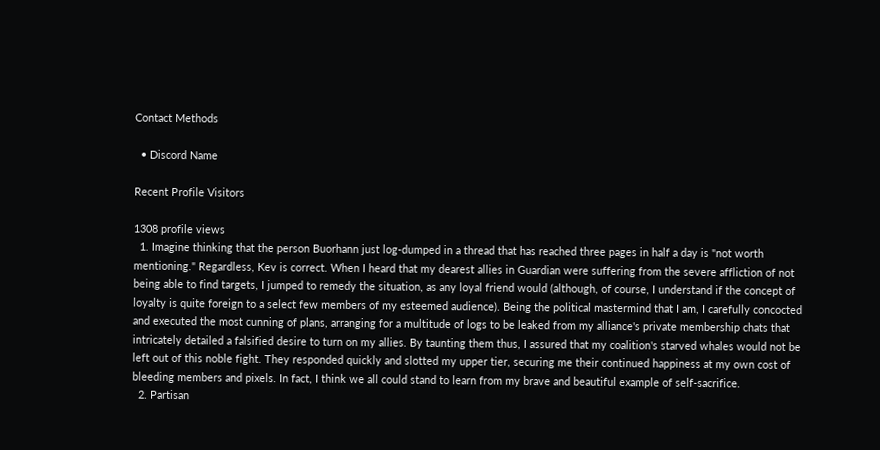Contact Methods

  • Discord Name

Recent Profile Visitors

1308 profile views
  1. Imagine thinking that the person Buorhann just log-dumped in a thread that has reached three pages in half a day is "not worth mentioning." Regardless, Kev is correct. When I heard that my dearest allies in Guardian were suffering from the severe affliction of not being able to find targets, I jumped to remedy the situation, as any loyal friend would (although, of course, I understand if the concept of loyalty is quite foreign to a select few members of my esteemed audience). Being the political mastermind that I am, I carefully concocted and executed the most cunning of plans, arranging for a multitude of logs to be leaked from my alliance's private membership chats that intricately detailed a falsified desire to turn on my allies. By taunting them thus, I assured that my coalition's starved whales would not be left out of this noble fight. They responded quickly and slotted my upper tier, securing me their continued happiness at my own cost of bleeding members and pixels. In fact, I think we all could stand to learn from my brave and beautiful example of self-sacrifice.
  2. Partisan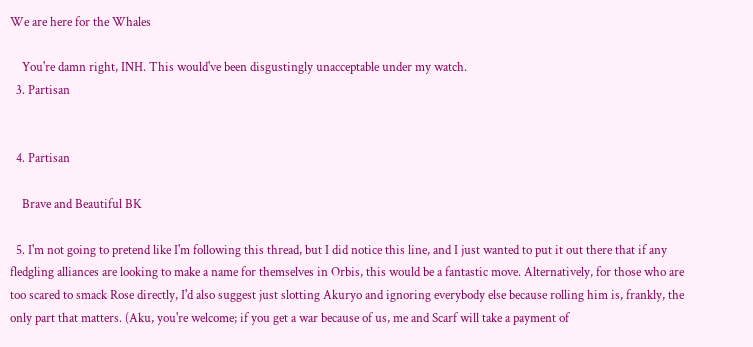We are here for the Whales

    You're damn right, INH. This would've been disgustingly unacceptable under my watch.
  3. Partisan


  4. Partisan

    Brave and Beautiful BK

  5. I'm not going to pretend like I'm following this thread, but I did notice this line, and I just wanted to put it out there that if any fledgling alliances are looking to make a name for themselves in Orbis, this would be a fantastic move. Alternatively, for those who are too scared to smack Rose directly, I'd also suggest just slotting Akuryo and ignoring everybody else because rolling him is, frankly, the only part that matters. (Aku, you're welcome; if you get a war because of us, me and Scarf will take a payment of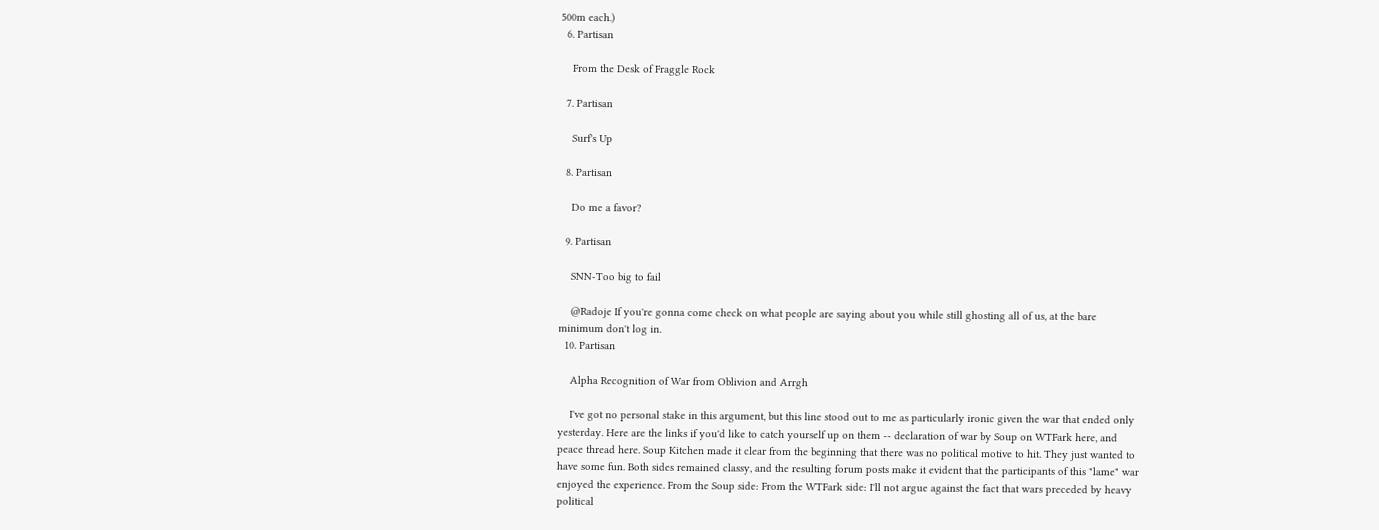500m each.)
  6. Partisan

    From the Desk of Fraggle Rock

  7. Partisan

    Surf's Up

  8. Partisan

    Do me a favor?

  9. Partisan

    SNN-Too big to fail

    @Radoje If you're gonna come check on what people are saying about you while still ghosting all of us, at the bare minimum don't log in.
  10. Partisan

    Alpha Recognition of War from Oblivion and Arrgh

    I've got no personal stake in this argument, but this line stood out to me as particularly ironic given the war that ended only yesterday. Here are the links if you'd like to catch yourself up on them -- declaration of war by Soup on WTFark here, and peace thread here. Soup Kitchen made it clear from the beginning that there was no political motive to hit. They just wanted to have some fun. Both sides remained classy, and the resulting forum posts make it evident that the participants of this "lame" war enjoyed the experience. From the Soup side: From the WTFark side: I'll not argue against the fact that wars preceded by heavy political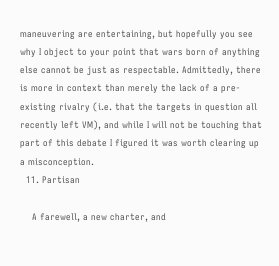maneuvering are entertaining, but hopefully you see why I object to your point that wars born of anything else cannot be just as respectable. Admittedly, there is more in context than merely the lack of a pre-existing rivalry (i.e. that the targets in question all recently left VM), and while I will not be touching that part of this debate I figured it was worth clearing up a misconception.
  11. Partisan

    A farewell, a new charter, and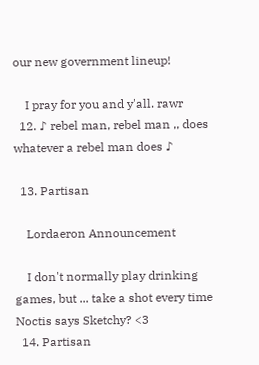our new government lineup!

    I pray for you and y'all. rawr
  12. ♪ rebel man, rebel man ,, does whatever a rebel man does ♪

  13. Partisan

    Lordaeron Announcement

    I don't normally play drinking games, but ... take a shot every time Noctis says Sketchy? <3
  14. Partisan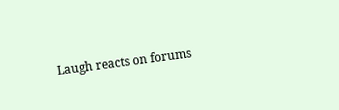Laugh reacts on forums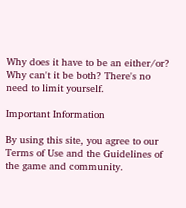Why does it have to be an either/or? Why can't it be both? There's no need to limit yourself.

Important Information

By using this site, you agree to our Terms of Use and the Guidelines of the game and community.